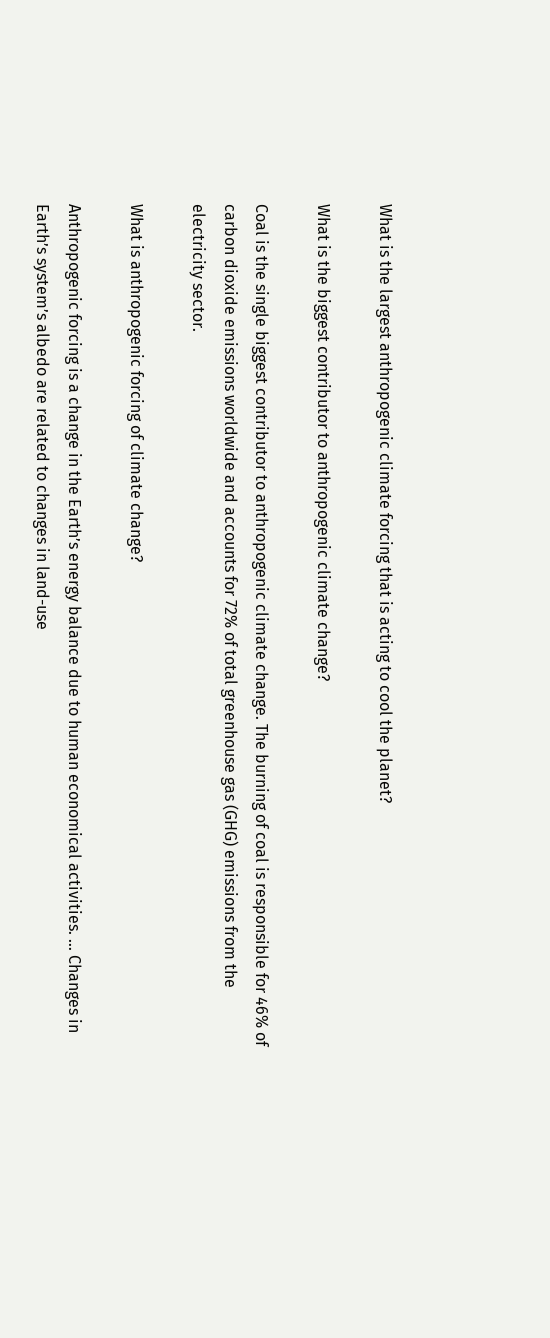What is the largest anthropogenic climate forcing that is acting to cool the planet?

What is the biggest contributor to anthropogenic climate change?

Coal is the single biggest contributor to anthropogenic climate change. The burning of coal is responsible for 46% of carbon dioxide emissions worldwide and accounts for 72% of total greenhouse gas (GHG) emissions from the electricity sector.

What is anthropogenic forcing of climate change?

Anthropogenic forcing is a change in the Earth’s energy balance due to human economical activities. … Changes in Earth’s system’s albedo are related to changes in land-use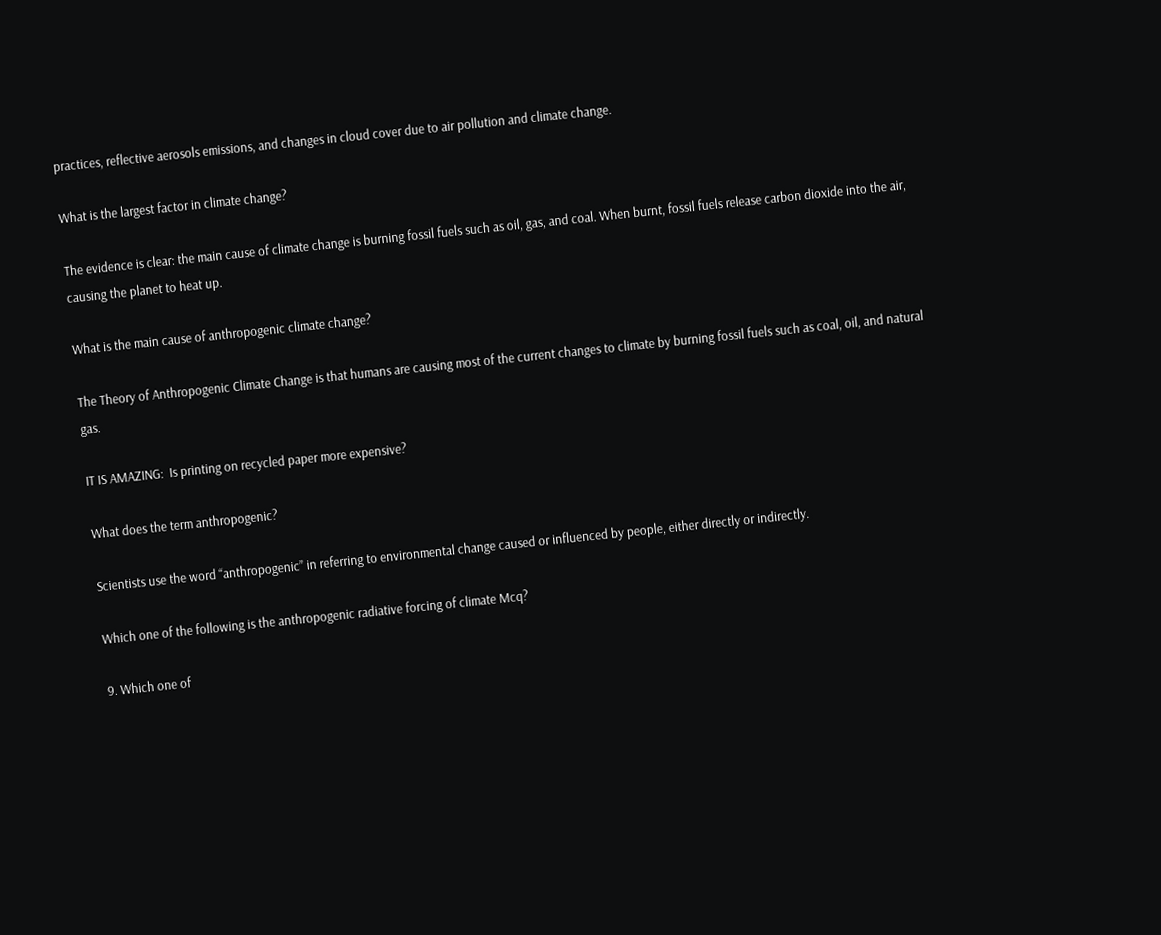practices, reflective aerosols emissions, and changes in cloud cover due to air pollution and climate change.

What is the largest factor in climate change?

The evidence is clear: the main cause of climate change is burning fossil fuels such as oil, gas, and coal. When burnt, fossil fuels release carbon dioxide into the air, causing the planet to heat up.

What is the main cause of anthropogenic climate change?

The Theory of Anthropogenic Climate Change is that humans are causing most of the current changes to climate by burning fossil fuels such as coal, oil, and natural gas.

IT IS AMAZING:  Is printing on recycled paper more expensive?

What does the term anthropogenic?

Scientists use the word “anthropogenic” in referring to environmental change caused or influenced by people, either directly or indirectly.

Which one of the following is the anthropogenic radiative forcing of climate Mcq?

9. Which one of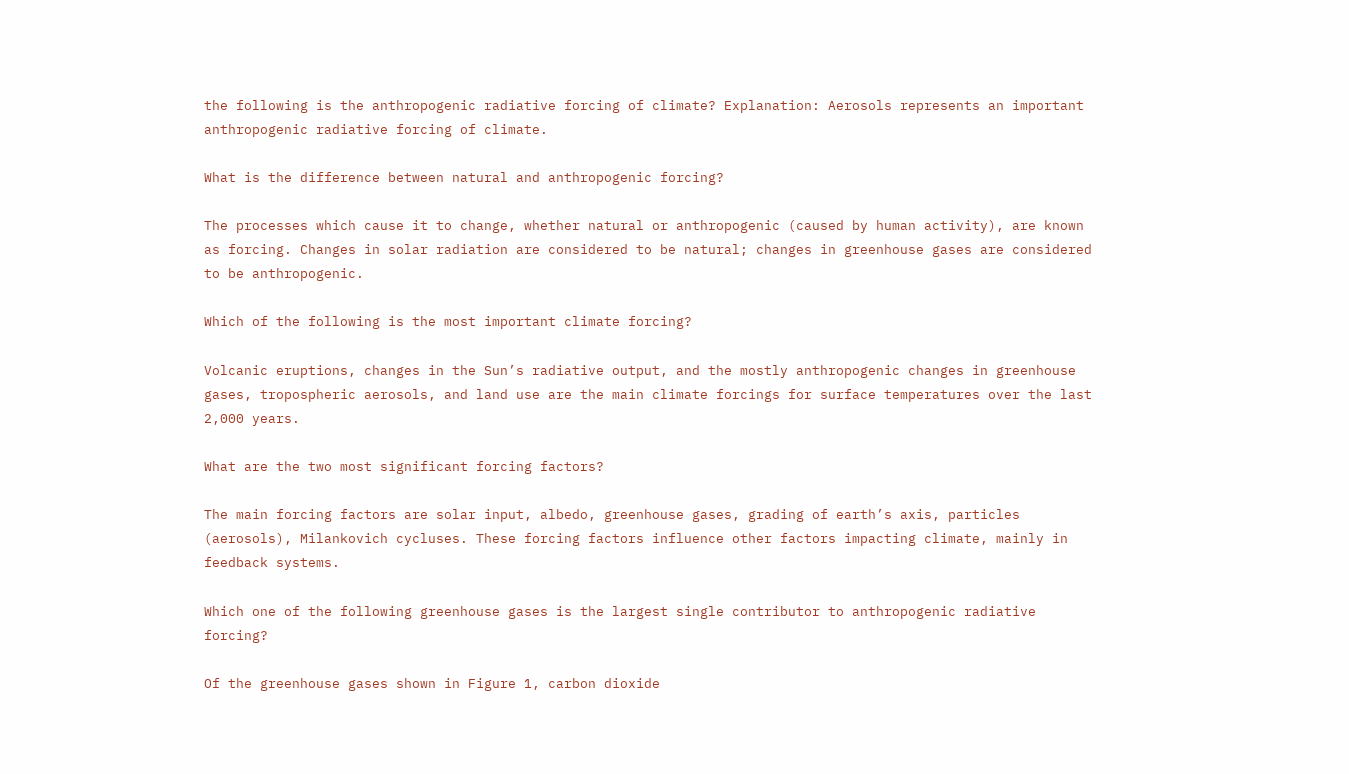the following is the anthropogenic radiative forcing of climate? Explanation: Aerosols represents an important anthropogenic radiative forcing of climate.

What is the difference between natural and anthropogenic forcing?

The processes which cause it to change, whether natural or anthropogenic (caused by human activity), are known as forcing. Changes in solar radiation are considered to be natural; changes in greenhouse gases are considered to be anthropogenic.

Which of the following is the most important climate forcing?

Volcanic eruptions, changes in the Sun’s radiative output, and the mostly anthropogenic changes in greenhouse gases, tropospheric aerosols, and land use are the main climate forcings for surface temperatures over the last 2,000 years.

What are the two most significant forcing factors?

The main forcing factors are solar input, albedo, greenhouse gases, grading of earth’s axis, particles (aerosols), Milankovich cycluses. These forcing factors influence other factors impacting climate, mainly in feedback systems.

Which one of the following greenhouse gases is the largest single contributor to anthropogenic radiative forcing?

Of the greenhouse gases shown in Figure 1, carbon dioxide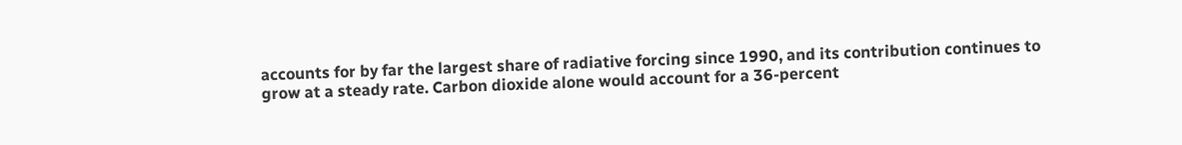accounts for by far the largest share of radiative forcing since 1990, and its contribution continues to grow at a steady rate. Carbon dioxide alone would account for a 36-percent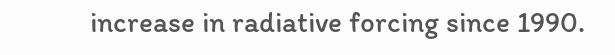increase in radiative forcing since 1990.